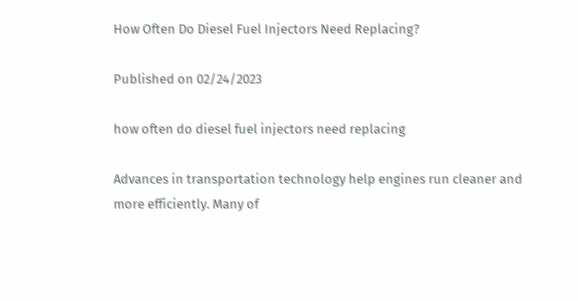How Often Do Diesel Fuel Injectors Need Replacing?

Published on 02/24/2023

how often do diesel fuel injectors need replacing

Advances in transportation technology help engines run cleaner and more efficiently. Many of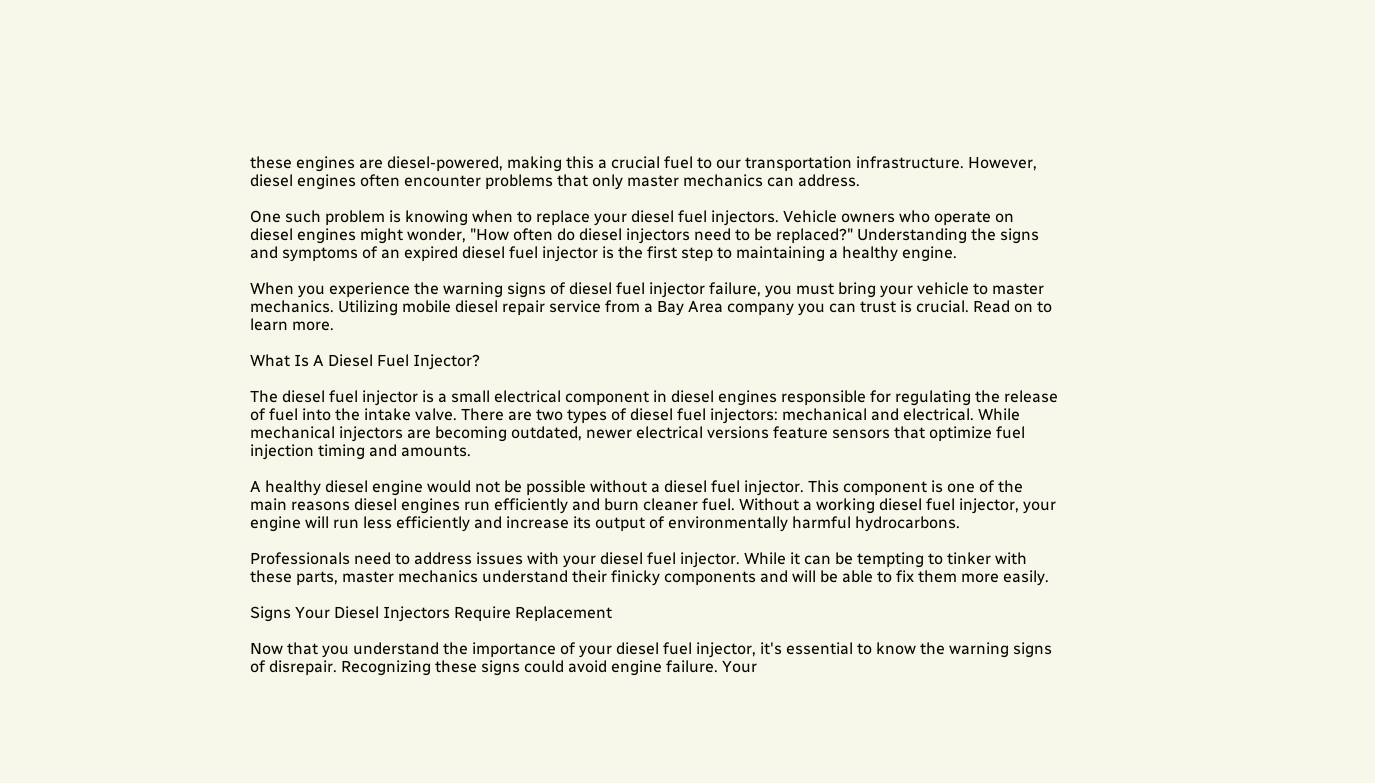these engines are diesel-powered, making this a crucial fuel to our transportation infrastructure. However, diesel engines often encounter problems that only master mechanics can address.

One such problem is knowing when to replace your diesel fuel injectors. Vehicle owners who operate on diesel engines might wonder, "How often do diesel injectors need to be replaced?" Understanding the signs and symptoms of an expired diesel fuel injector is the first step to maintaining a healthy engine.

When you experience the warning signs of diesel fuel injector failure, you must bring your vehicle to master mechanics. Utilizing mobile diesel repair service from a Bay Area company you can trust is crucial. Read on to learn more.

What Is A Diesel Fuel Injector?

The diesel fuel injector is a small electrical component in diesel engines responsible for regulating the release of fuel into the intake valve. There are two types of diesel fuel injectors: mechanical and electrical. While mechanical injectors are becoming outdated, newer electrical versions feature sensors that optimize fuel injection timing and amounts.

A healthy diesel engine would not be possible without a diesel fuel injector. This component is one of the main reasons diesel engines run efficiently and burn cleaner fuel. Without a working diesel fuel injector, your engine will run less efficiently and increase its output of environmentally harmful hydrocarbons.

Professionals need to address issues with your diesel fuel injector. While it can be tempting to tinker with these parts, master mechanics understand their finicky components and will be able to fix them more easily.

Signs Your Diesel Injectors Require Replacement

Now that you understand the importance of your diesel fuel injector, it's essential to know the warning signs of disrepair. Recognizing these signs could avoid engine failure. Your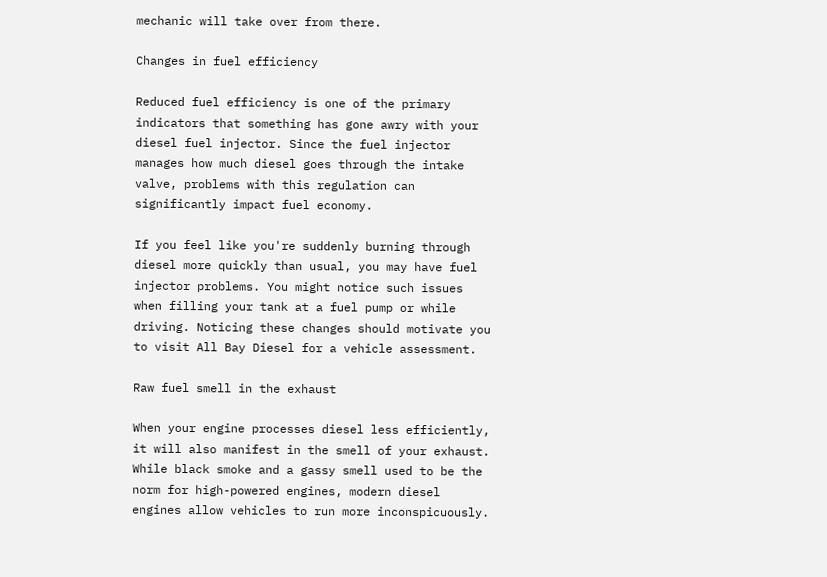mechanic will take over from there.

Changes in fuel efficiency

Reduced fuel efficiency is one of the primary indicators that something has gone awry with your diesel fuel injector. Since the fuel injector manages how much diesel goes through the intake valve, problems with this regulation can significantly impact fuel economy.

If you feel like you're suddenly burning through diesel more quickly than usual, you may have fuel injector problems. You might notice such issues when filling your tank at a fuel pump or while driving. Noticing these changes should motivate you to visit All Bay Diesel for a vehicle assessment.

Raw fuel smell in the exhaust

When your engine processes diesel less efficiently, it will also manifest in the smell of your exhaust. While black smoke and a gassy smell used to be the norm for high-powered engines, modern diesel engines allow vehicles to run more inconspicuously.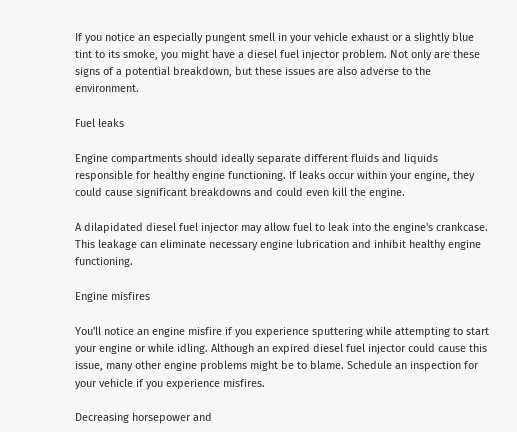If you notice an especially pungent smell in your vehicle exhaust or a slightly blue tint to its smoke, you might have a diesel fuel injector problem. Not only are these signs of a potential breakdown, but these issues are also adverse to the environment.

Fuel leaks

Engine compartments should ideally separate different fluids and liquids responsible for healthy engine functioning. If leaks occur within your engine, they could cause significant breakdowns and could even kill the engine.

A dilapidated diesel fuel injector may allow fuel to leak into the engine's crankcase. This leakage can eliminate necessary engine lubrication and inhibit healthy engine functioning.

Engine misfires

You'll notice an engine misfire if you experience sputtering while attempting to start your engine or while idling. Although an expired diesel fuel injector could cause this issue, many other engine problems might be to blame. Schedule an inspection for your vehicle if you experience misfires.

Decreasing horsepower and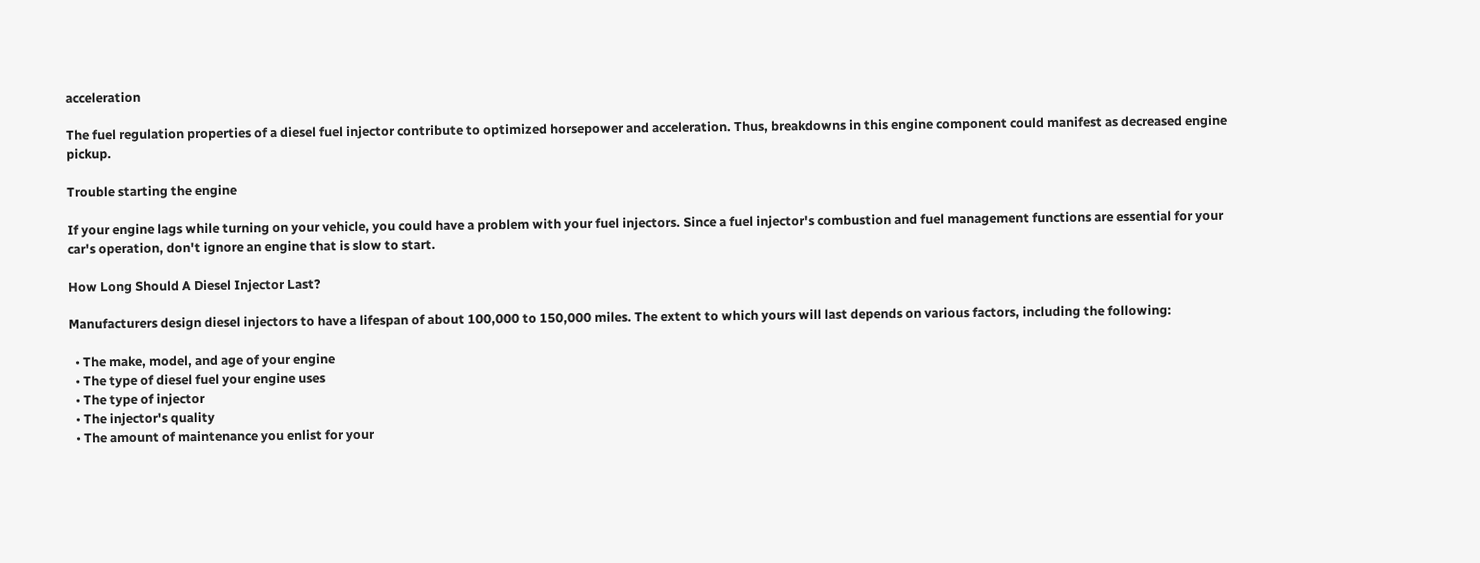acceleration

The fuel regulation properties of a diesel fuel injector contribute to optimized horsepower and acceleration. Thus, breakdowns in this engine component could manifest as decreased engine pickup.

Trouble starting the engine

If your engine lags while turning on your vehicle, you could have a problem with your fuel injectors. Since a fuel injector's combustion and fuel management functions are essential for your car's operation, don't ignore an engine that is slow to start.

How Long Should A Diesel Injector Last?

Manufacturers design diesel injectors to have a lifespan of about 100,000 to 150,000 miles. The extent to which yours will last depends on various factors, including the following:

  • The make, model, and age of your engine
  • The type of diesel fuel your engine uses
  • The type of injector
  • The injector's quality
  • The amount of maintenance you enlist for your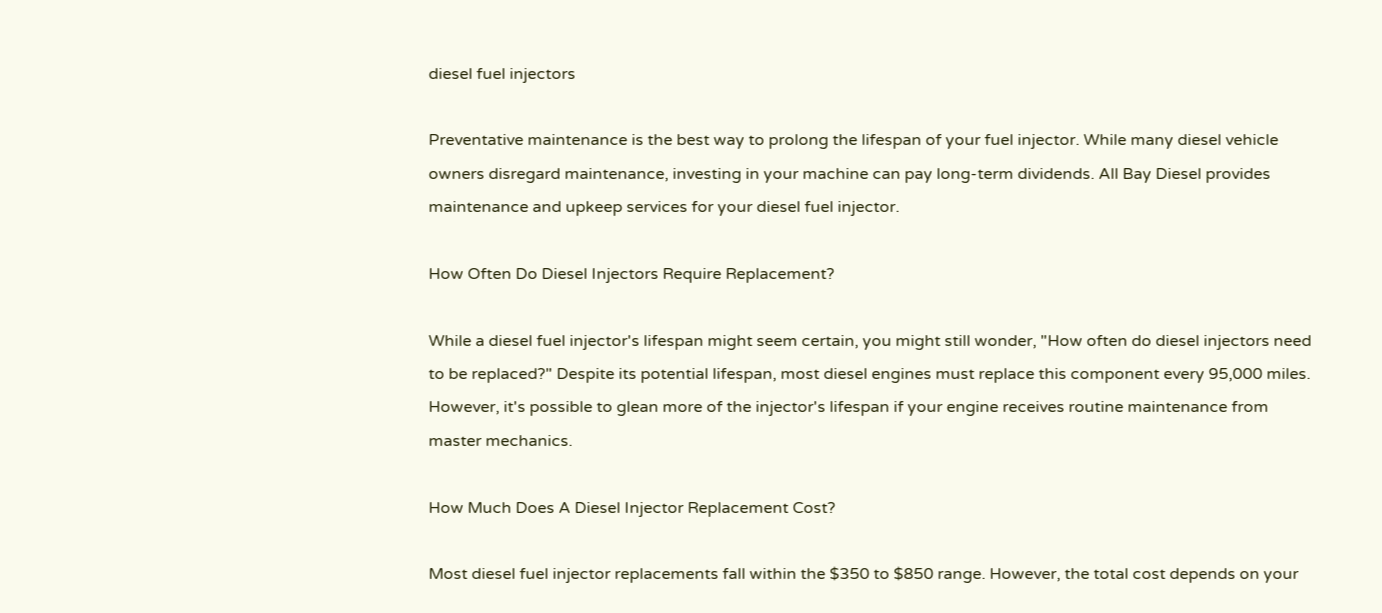diesel fuel injectors

Preventative maintenance is the best way to prolong the lifespan of your fuel injector. While many diesel vehicle owners disregard maintenance, investing in your machine can pay long-term dividends. All Bay Diesel provides maintenance and upkeep services for your diesel fuel injector.

How Often Do Diesel Injectors Require Replacement?

While a diesel fuel injector's lifespan might seem certain, you might still wonder, "How often do diesel injectors need to be replaced?" Despite its potential lifespan, most diesel engines must replace this component every 95,000 miles. However, it's possible to glean more of the injector's lifespan if your engine receives routine maintenance from master mechanics.

How Much Does A Diesel Injector Replacement Cost?

Most diesel fuel injector replacements fall within the $350 to $850 range. However, the total cost depends on your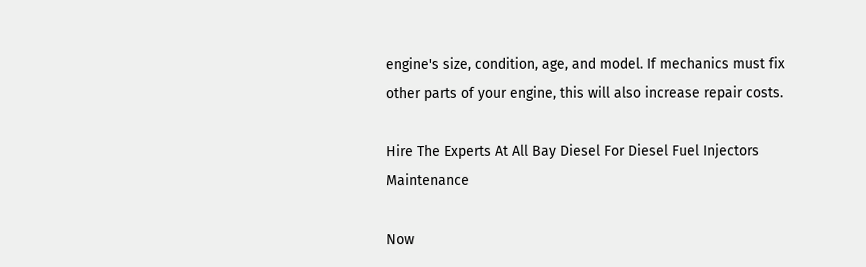engine's size, condition, age, and model. If mechanics must fix other parts of your engine, this will also increase repair costs.

Hire The Experts At All Bay Diesel For Diesel Fuel Injectors Maintenance

Now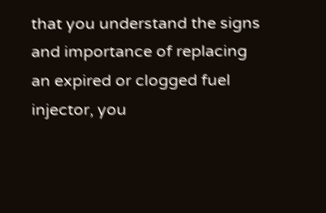that you understand the signs and importance of replacing an expired or clogged fuel injector, you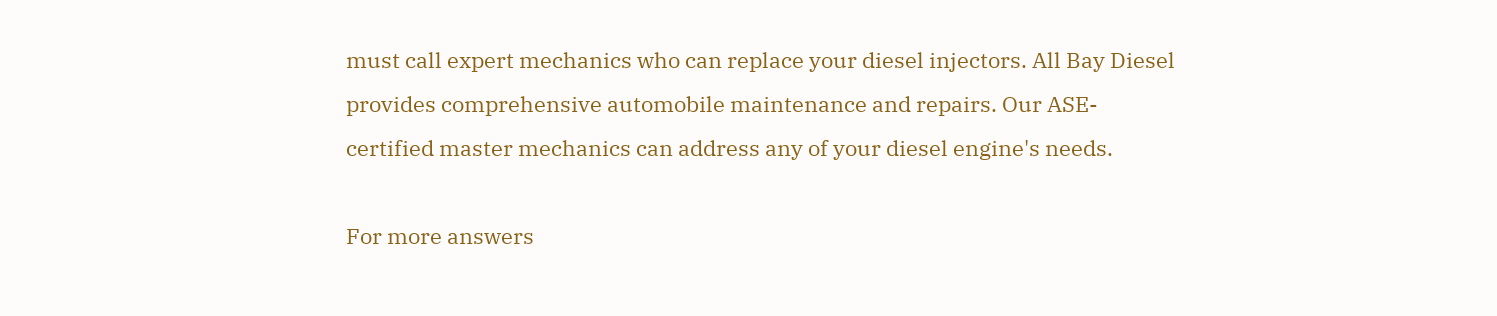must call expert mechanics who can replace your diesel injectors. All Bay Diesel provides comprehensive automobile maintenance and repairs. Our ASE-certified master mechanics can address any of your diesel engine's needs.

For more answers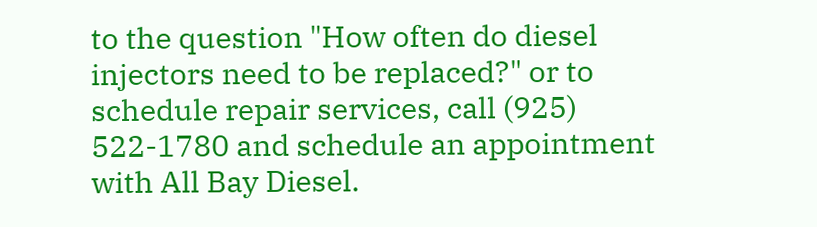to the question "How often do diesel injectors need to be replaced?" or to schedule repair services, call (925) 522-1780 and schedule an appointment with All Bay Diesel.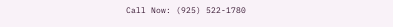Call Now: (925) 522-1780